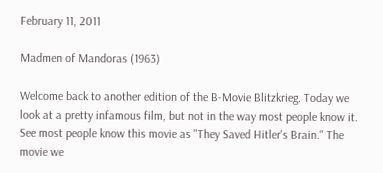February 11, 2011

Madmen of Mandoras (1963)

Welcome back to another edition of the B-Movie Blitzkrieg. Today we look at a pretty infamous film, but not in the way most people know it. See most people know this movie as "They Saved Hitler's Brain." The movie we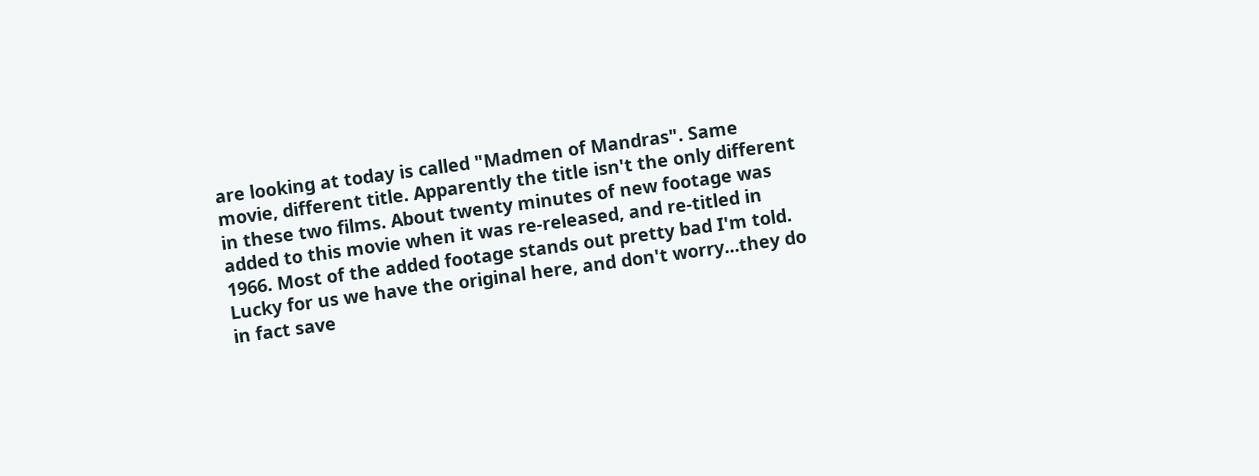are looking at today is called "Madmen of Mandras". Same movie, different title. Apparently the title isn't the only different in these two films. About twenty minutes of new footage was added to this movie when it was re-released, and re-titled in 1966. Most of the added footage stands out pretty bad I'm told. Lucky for us we have the original here, and don't worry...they do in fact save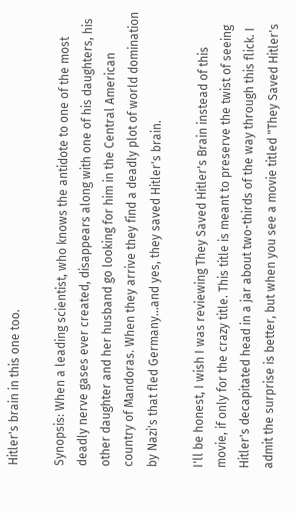Hitler's brain in this one too.

Synopsis: When a leading scientist, who knows the antidote to one of the most deadly nerve gases ever created, disappears along with one of his daughters, his other daughter and her husband go looking for him in the Central American country of Mandoras. When they arrive they find a deadly plot of world domination by Nazi's that fled Germany...and yes, they saved Hitler's brain.

I'll be honest, I wish I was reviewing They Saved Hitler's Brain instead of this movie, if only for the crazy title. This title is meant to preserve the twist of seeing Hitler's decapitated head in a jar about two-thirds of the way through this flick. I admit the surprise is better, but when you see a movie titled "They Saved Hitler's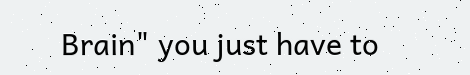Brain" you just have to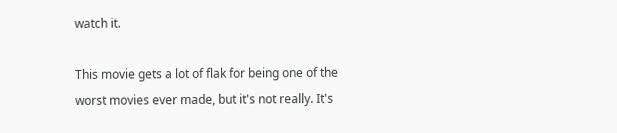watch it.

This movie gets a lot of flak for being one of the worst movies ever made, but it's not really. It's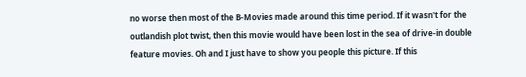no worse then most of the B-Movies made around this time period. If it wasn't for the outlandish plot twist, then this movie would have been lost in the sea of drive-in double feature movies. Oh and I just have to show you people this picture. If this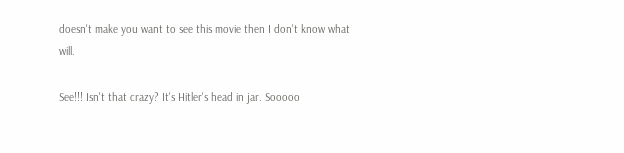doesn't make you want to see this movie then I don't know what will.

See!!! Isn't that crazy? It's Hitler's head in jar. Sooooo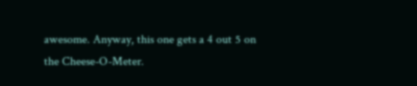awesome. Anyway, this one gets a 4 out 5 on the Cheese-O-Meter.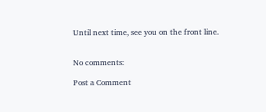Until next time, see you on the front line.


No comments:

Post a Comment